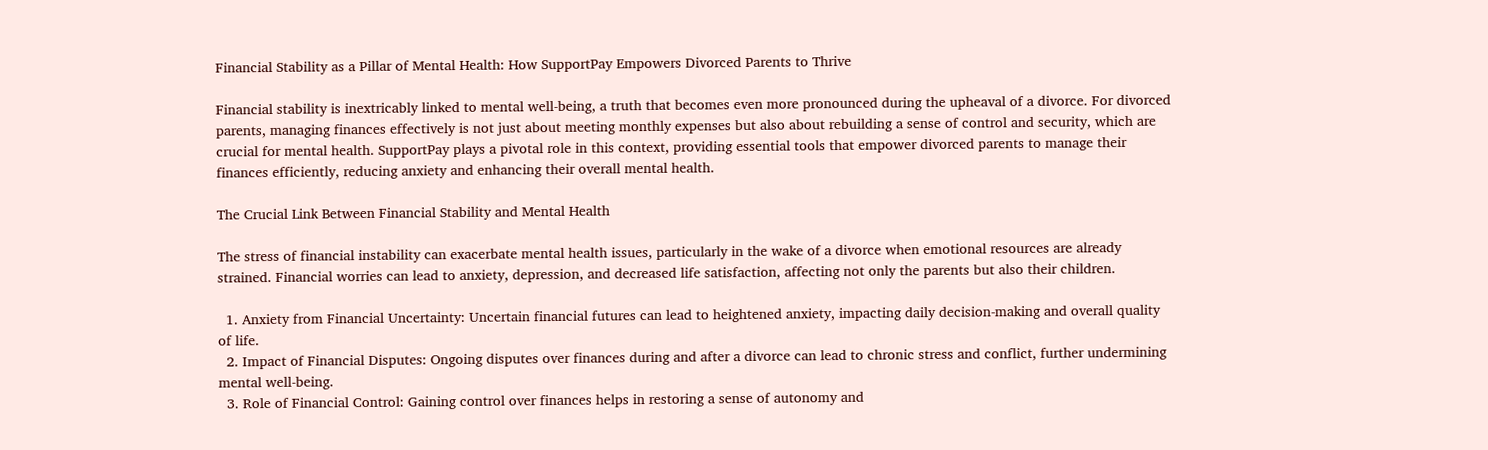Financial Stability as a Pillar of Mental Health: How SupportPay Empowers Divorced Parents to Thrive

Financial stability is inextricably linked to mental well-being, a truth that becomes even more pronounced during the upheaval of a divorce. For divorced parents, managing finances effectively is not just about meeting monthly expenses but also about rebuilding a sense of control and security, which are crucial for mental health. SupportPay plays a pivotal role in this context, providing essential tools that empower divorced parents to manage their finances efficiently, reducing anxiety and enhancing their overall mental health.

The Crucial Link Between Financial Stability and Mental Health

The stress of financial instability can exacerbate mental health issues, particularly in the wake of a divorce when emotional resources are already strained. Financial worries can lead to anxiety, depression, and decreased life satisfaction, affecting not only the parents but also their children.

  1. Anxiety from Financial Uncertainty: Uncertain financial futures can lead to heightened anxiety, impacting daily decision-making and overall quality of life.
  2. Impact of Financial Disputes: Ongoing disputes over finances during and after a divorce can lead to chronic stress and conflict, further undermining mental well-being.
  3. Role of Financial Control: Gaining control over finances helps in restoring a sense of autonomy and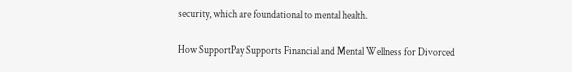security, which are foundational to mental health.

How SupportPay Supports Financial and Mental Wellness for Divorced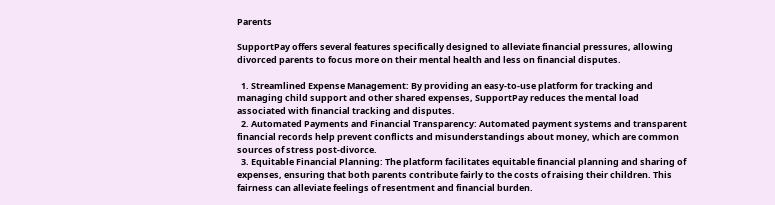Parents

SupportPay offers several features specifically designed to alleviate financial pressures, allowing divorced parents to focus more on their mental health and less on financial disputes.

  1. Streamlined Expense Management: By providing an easy-to-use platform for tracking and managing child support and other shared expenses, SupportPay reduces the mental load associated with financial tracking and disputes.
  2. Automated Payments and Financial Transparency: Automated payment systems and transparent financial records help prevent conflicts and misunderstandings about money, which are common sources of stress post-divorce.
  3. Equitable Financial Planning: The platform facilitates equitable financial planning and sharing of expenses, ensuring that both parents contribute fairly to the costs of raising their children. This fairness can alleviate feelings of resentment and financial burden.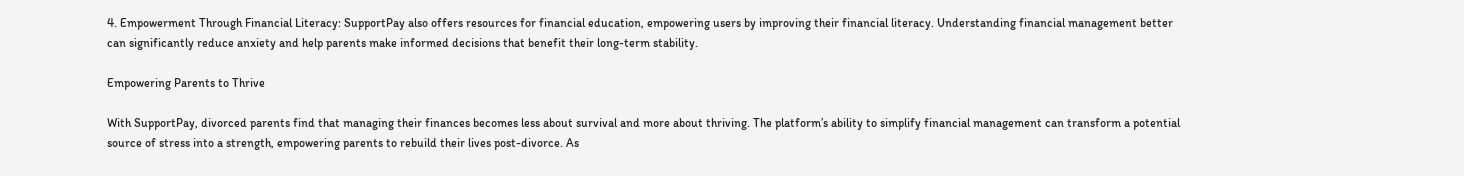4. Empowerment Through Financial Literacy: SupportPay also offers resources for financial education, empowering users by improving their financial literacy. Understanding financial management better can significantly reduce anxiety and help parents make informed decisions that benefit their long-term stability.

Empowering Parents to Thrive

With SupportPay, divorced parents find that managing their finances becomes less about survival and more about thriving. The platform’s ability to simplify financial management can transform a potential source of stress into a strength, empowering parents to rebuild their lives post-divorce. As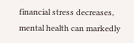financial stress decreases, mental health can markedly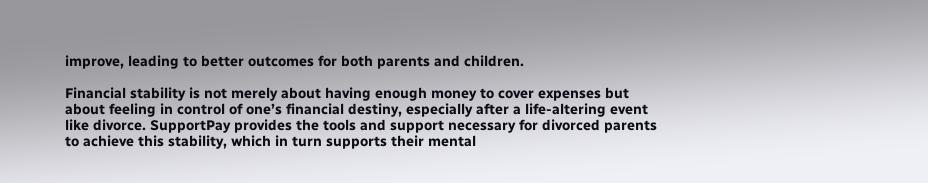improve, leading to better outcomes for both parents and children.

Financial stability is not merely about having enough money to cover expenses but about feeling in control of one’s financial destiny, especially after a life-altering event like divorce. SupportPay provides the tools and support necessary for divorced parents to achieve this stability, which in turn supports their mental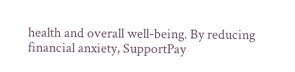health and overall well-being. By reducing financial anxiety, SupportPay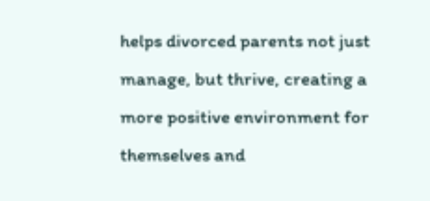helps divorced parents not just manage, but thrive, creating a more positive environment for themselves and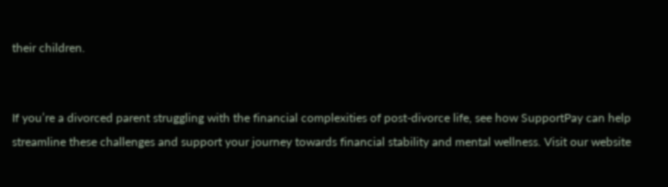their children.


If you’re a divorced parent struggling with the financial complexities of post-divorce life, see how SupportPay can help streamline these challenges and support your journey towards financial stability and mental wellness. Visit our website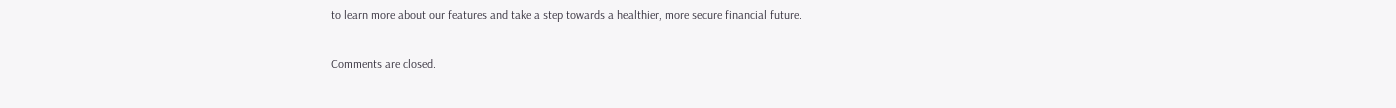to learn more about our features and take a step towards a healthier, more secure financial future.

Comments are closed.